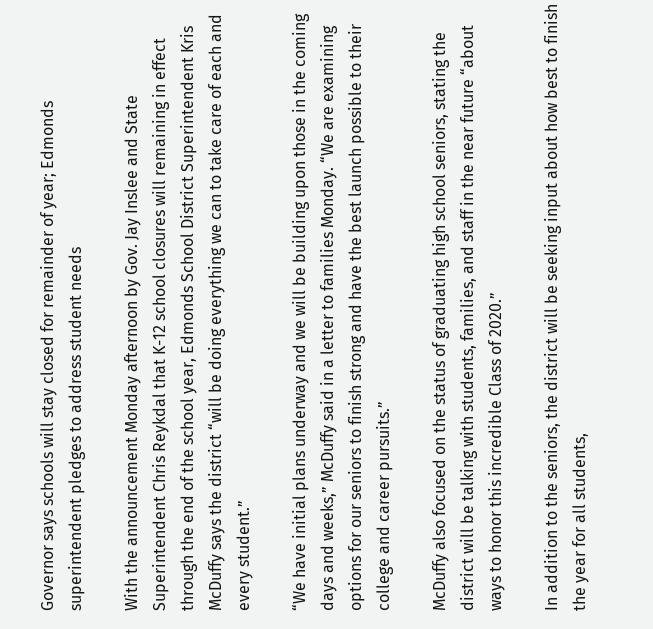Governor says schools will stay closed for remainder of year; Edmonds superintendent pledges to address student needs

With the announcement Monday afternoon by Gov. Jay Inslee and State Superintendent Chris Reykdal that K-12 school closures will remaining in effect through the end of the school year, Edmonds School District Superintendent Kris McDuffy says the district “will be doing everything we can to take care of each and every student.”

“We have initial plans underway and we will be building upon those in the coming days and weeks,” McDuffy said in a letter to families Monday. “We are examining options for our seniors to finish strong and have the best launch possible to their college and career pursuits.”

McDuffy also focused on the status of graduating high school seniors, stating the district will be talking with students, families, and staff in the near future “about ways to honor this incredible Class of 2020.”

In addition to the seniors, the district will be seeking input about how best to finish the year for all students,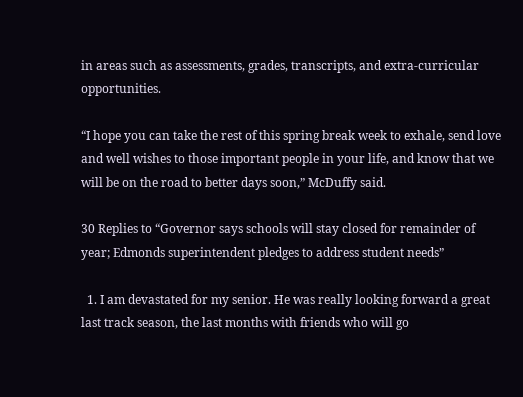in areas such as assessments, grades, transcripts, and extra-curricular opportunities.

“I hope you can take the rest of this spring break week to exhale, send love and well wishes to those important people in your life, and know that we will be on the road to better days soon,” McDuffy said.

30 Replies to “Governor says schools will stay closed for remainder of year; Edmonds superintendent pledges to address student needs”

  1. I am devastated for my senior. He was really looking forward a great last track season, the last months with friends who will go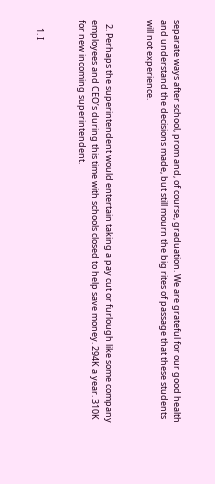separate ways after school, prom and, of course, graduation. We are grateful for our good health and understand the decisions made, but still mourn the big rites of passage that these students will not experience.


  2. Perhaps the superintendent would entertain taking a pay cut or furlough like some company employees and CEO’s during this time with schools closed to help save money. 294K a year. 310K for new incoming superintendent.


    1. I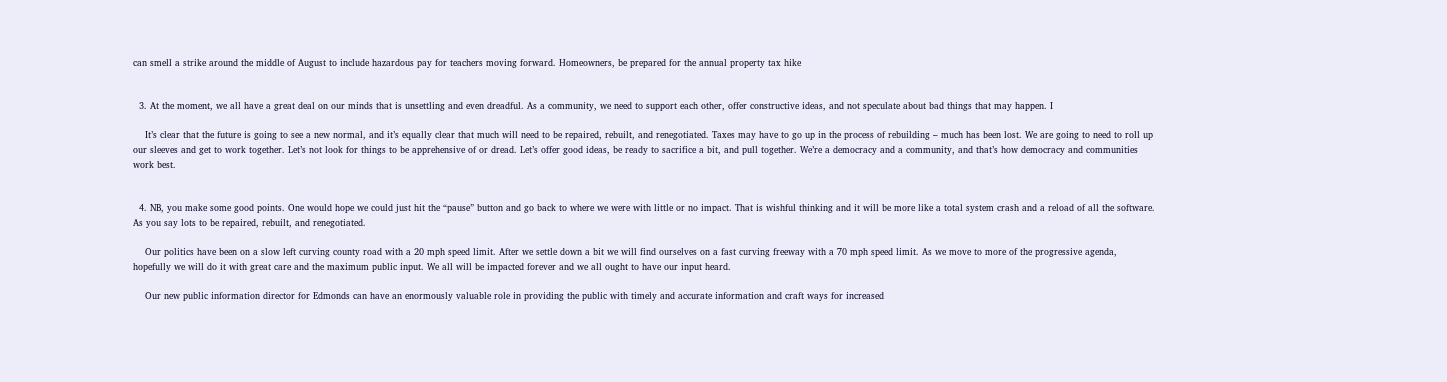can smell a strike around the middle of August to include hazardous pay for teachers moving forward. Homeowners, be prepared for the annual property tax hike


  3. At the moment, we all have a great deal on our minds that is unsettling and even dreadful. As a community, we need to support each other, offer constructive ideas, and not speculate about bad things that may happen. I

    It’s clear that the future is going to see a new normal, and it’s equally clear that much will need to be repaired, rebuilt, and renegotiated. Taxes may have to go up in the process of rebuilding – much has been lost. We are going to need to roll up our sleeves and get to work together. Let’s not look for things to be apprehensive of or dread. Let’s offer good ideas, be ready to sacrifice a bit, and pull together. We’re a democracy and a community, and that’s how democracy and communities work best.


  4. NB, you make some good points. One would hope we could just hit the “pause” button and go back to where we were with little or no impact. That is wishful thinking and it will be more like a total system crash and a reload of all the software. As you say lots to be repaired, rebuilt, and renegotiated.

    Our politics have been on a slow left curving county road with a 20 mph speed limit. After we settle down a bit we will find ourselves on a fast curving freeway with a 70 mph speed limit. As we move to more of the progressive agenda, hopefully we will do it with great care and the maximum public input. We all will be impacted forever and we all ought to have our input heard.

    Our new public information director for Edmonds can have an enormously valuable role in providing the public with timely and accurate information and craft ways for increased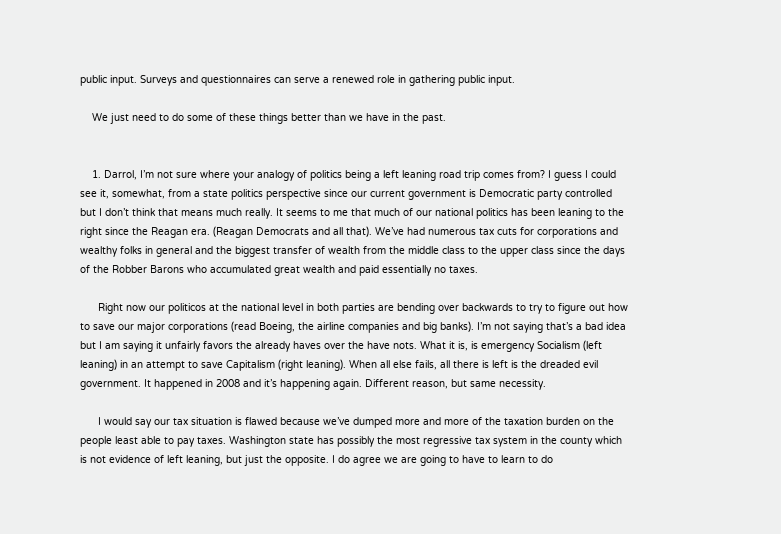public input. Surveys and questionnaires can serve a renewed role in gathering public input.

    We just need to do some of these things better than we have in the past.


    1. Darrol, I’m not sure where your analogy of politics being a left leaning road trip comes from? I guess I could see it, somewhat, from a state politics perspective since our current government is Democratic party controlled but I don’t think that means much really. It seems to me that much of our national politics has been leaning to the right since the Reagan era. (Reagan Democrats and all that). We’ve had numerous tax cuts for corporations and wealthy folks in general and the biggest transfer of wealth from the middle class to the upper class since the days of the Robber Barons who accumulated great wealth and paid essentially no taxes.

      Right now our politicos at the national level in both parties are bending over backwards to try to figure out how to save our major corporations (read Boeing, the airline companies and big banks). I’m not saying that’s a bad idea but I am saying it unfairly favors the already haves over the have nots. What it is, is emergency Socialism (left leaning) in an attempt to save Capitalism (right leaning). When all else fails, all there is left is the dreaded evil government. It happened in 2008 and it’s happening again. Different reason, but same necessity.

      I would say our tax situation is flawed because we’ve dumped more and more of the taxation burden on the people least able to pay taxes. Washington state has possibly the most regressive tax system in the county which is not evidence of left leaning, but just the opposite. I do agree we are going to have to learn to do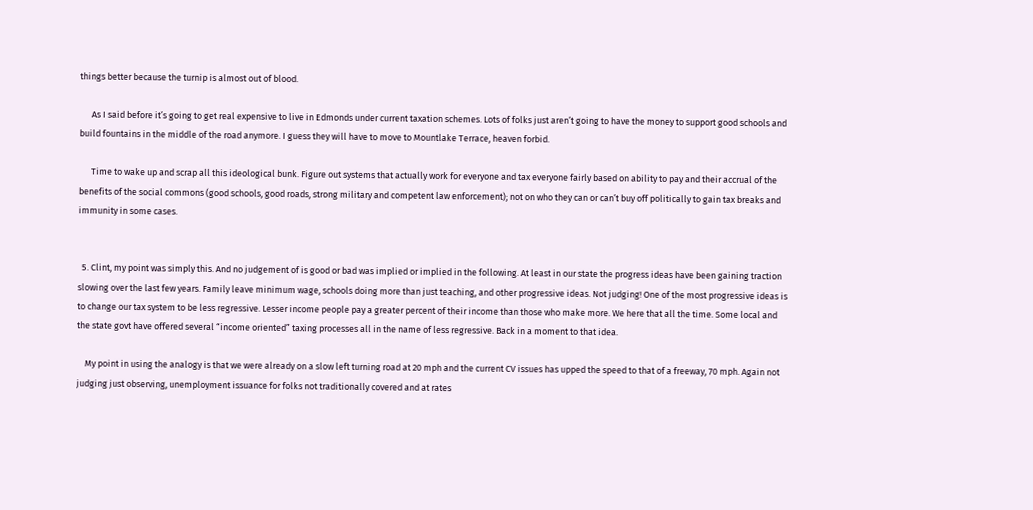things better because the turnip is almost out of blood.

      As I said before it’s going to get real expensive to live in Edmonds under current taxation schemes. Lots of folks just aren’t going to have the money to support good schools and build fountains in the middle of the road anymore. I guess they will have to move to Mountlake Terrace, heaven forbid.

      Time to wake up and scrap all this ideological bunk. Figure out systems that actually work for everyone and tax everyone fairly based on ability to pay and their accrual of the benefits of the social commons (good schools, good roads, strong military and competent law enforcement); not on who they can or can’t buy off politically to gain tax breaks and immunity in some cases.


  5. Clint, my point was simply this. And no judgement of is good or bad was implied or implied in the following. At least in our state the progress ideas have been gaining traction slowing over the last few years. Family leave minimum wage, schools doing more than just teaching, and other progressive ideas. Not judging! One of the most progressive ideas is to change our tax system to be less regressive. Lesser income people pay a greater percent of their income than those who make more. We here that all the time. Some local and the state govt have offered several “income oriented” taxing processes all in the name of less regressive. Back in a moment to that idea.

    My point in using the analogy is that we were already on a slow left turning road at 20 mph and the current CV issues has upped the speed to that of a freeway, 70 mph. Again not judging just observing, unemployment issuance for folks not traditionally covered and at rates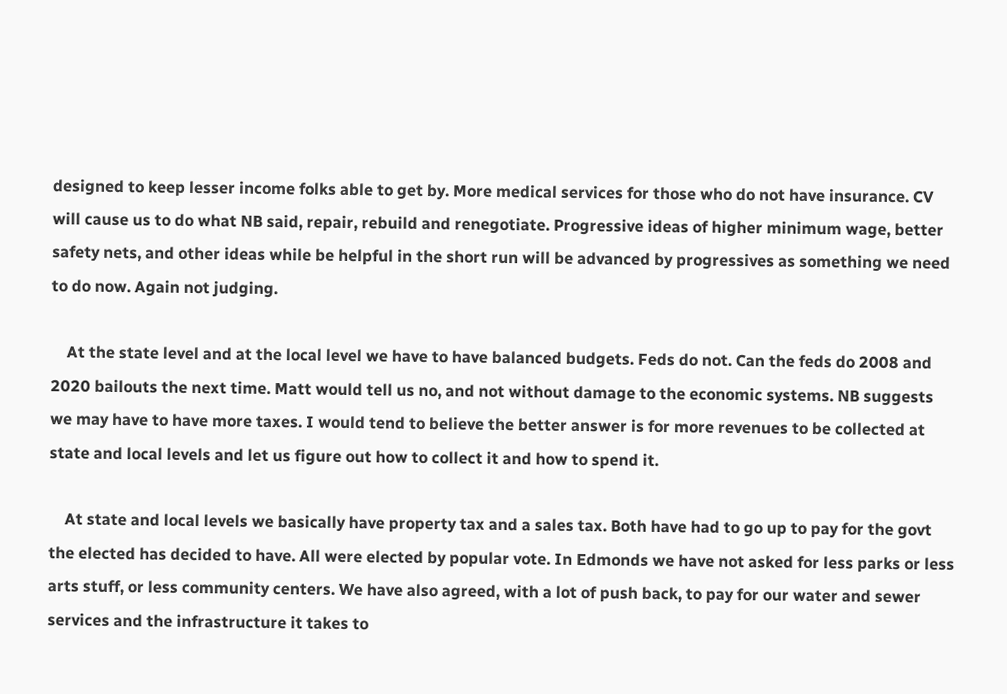designed to keep lesser income folks able to get by. More medical services for those who do not have insurance. CV will cause us to do what NB said, repair, rebuild and renegotiate. Progressive ideas of higher minimum wage, better safety nets, and other ideas while be helpful in the short run will be advanced by progressives as something we need to do now. Again not judging.

    At the state level and at the local level we have to have balanced budgets. Feds do not. Can the feds do 2008 and 2020 bailouts the next time. Matt would tell us no, and not without damage to the economic systems. NB suggests we may have to have more taxes. I would tend to believe the better answer is for more revenues to be collected at state and local levels and let us figure out how to collect it and how to spend it.

    At state and local levels we basically have property tax and a sales tax. Both have had to go up to pay for the govt the elected has decided to have. All were elected by popular vote. In Edmonds we have not asked for less parks or less arts stuff, or less community centers. We have also agreed, with a lot of push back, to pay for our water and sewer services and the infrastructure it takes to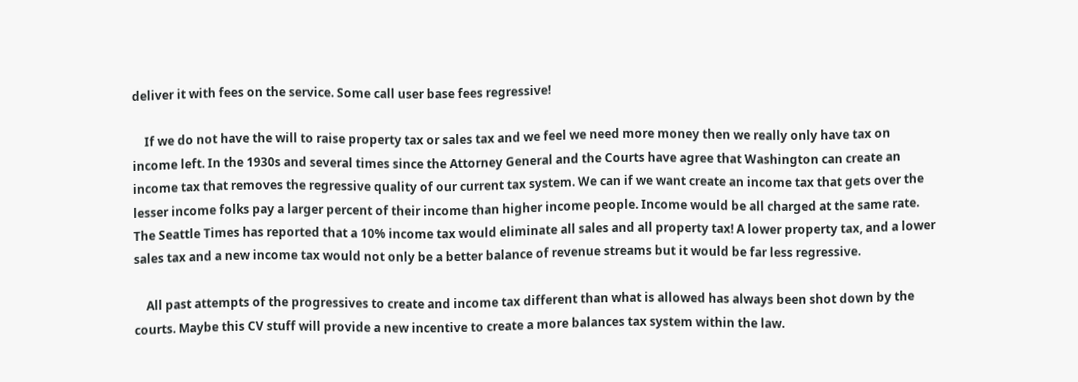deliver it with fees on the service. Some call user base fees regressive!

    If we do not have the will to raise property tax or sales tax and we feel we need more money then we really only have tax on income left. In the 1930s and several times since the Attorney General and the Courts have agree that Washington can create an income tax that removes the regressive quality of our current tax system. We can if we want create an income tax that gets over the lesser income folks pay a larger percent of their income than higher income people. Income would be all charged at the same rate. The Seattle Times has reported that a 10% income tax would eliminate all sales and all property tax! A lower property tax, and a lower sales tax and a new income tax would not only be a better balance of revenue streams but it would be far less regressive.

    All past attempts of the progressives to create and income tax different than what is allowed has always been shot down by the courts. Maybe this CV stuff will provide a new incentive to create a more balances tax system within the law.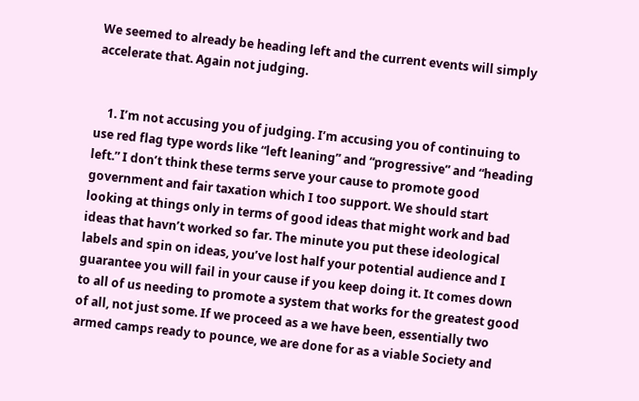We seemed to already be heading left and the current events will simply accelerate that. Again not judging.


    1. I’m not accusing you of judging. I’m accusing you of continuing to use red flag type words like “left leaning” and “progressive” and “heading left.” I don’t think these terms serve your cause to promote good government and fair taxation which I too support. We should start looking at things only in terms of good ideas that might work and bad ideas that havn’t worked so far. The minute you put these ideological labels and spin on ideas, you’ve lost half your potential audience and I guarantee you will fail in your cause if you keep doing it. It comes down to all of us needing to promote a system that works for the greatest good of all, not just some. If we proceed as a we have been, essentially two armed camps ready to pounce, we are done for as a viable Society and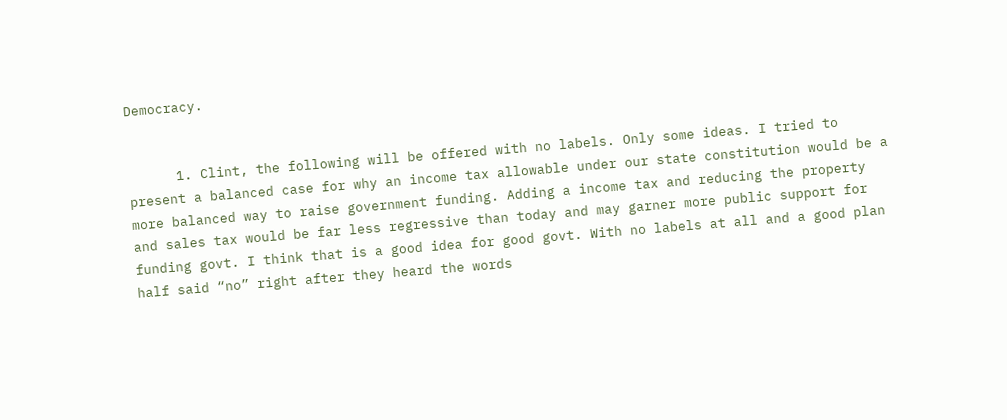Democracy.


      1. Clint, the following will be offered with no labels. Only some ideas. I tried to present a balanced case for why an income tax allowable under our state constitution would be a more balanced way to raise government funding. Adding a income tax and reducing the property and sales tax would be far less regressive than today and may garner more public support for funding govt. I think that is a good idea for good govt. With no labels at all and a good plan half said “no” right after they heard the words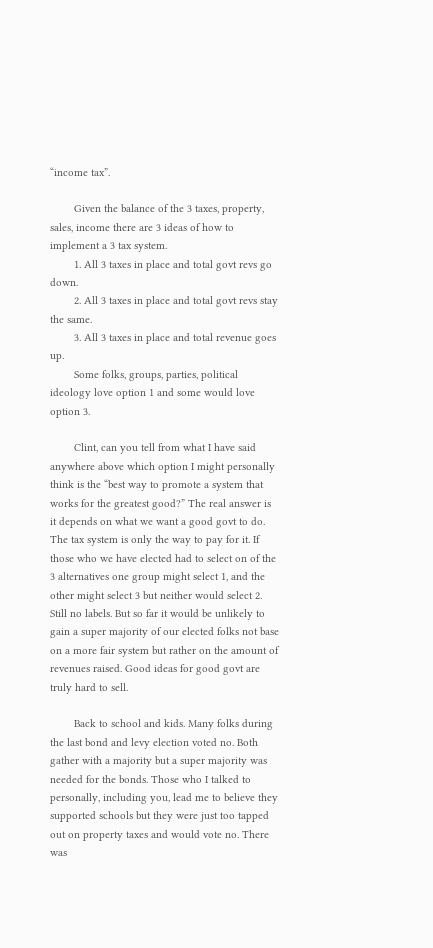“income tax”.

        Given the balance of the 3 taxes, property, sales, income there are 3 ideas of how to implement a 3 tax system.
        1. All 3 taxes in place and total govt revs go down.
        2. All 3 taxes in place and total govt revs stay the same.
        3. All 3 taxes in place and total revenue goes up.
        Some folks, groups, parties, political ideology love option 1 and some would love option 3.

        Clint, can you tell from what I have said anywhere above which option I might personally think is the “best way to promote a system that works for the greatest good?” The real answer is it depends on what we want a good govt to do. The tax system is only the way to pay for it. If those who we have elected had to select on of the 3 alternatives one group might select 1, and the other might select 3 but neither would select 2. Still no labels. But so far it would be unlikely to gain a super majority of our elected folks not base on a more fair system but rather on the amount of revenues raised. Good ideas for good govt are truly hard to sell.

        Back to school and kids. Many folks during the last bond and levy election voted no. Both gather with a majority but a super majority was needed for the bonds. Those who I talked to personally, including you, lead me to believe they supported schools but they were just too tapped out on property taxes and would vote no. There was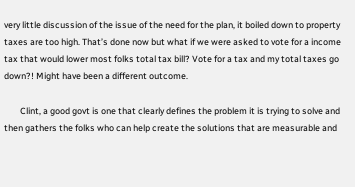very little discussion of the issue of the need for the plan, it boiled down to property taxes are too high. That’s done now but what if we were asked to vote for a income tax that would lower most folks total tax bill? Vote for a tax and my total taxes go down?! Might have been a different outcome.

        Clint, a good govt is one that clearly defines the problem it is trying to solve and then gathers the folks who can help create the solutions that are measurable and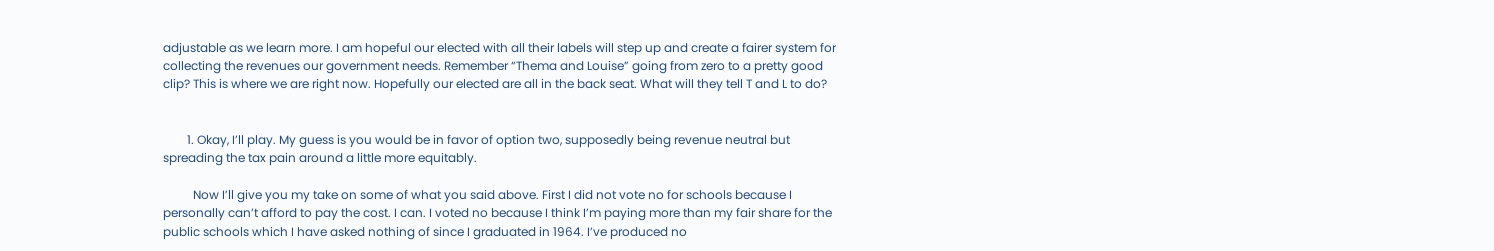adjustable as we learn more. I am hopeful our elected with all their labels will step up and create a fairer system for collecting the revenues our government needs. Remember “Thema and Louise” going from zero to a pretty good clip? This is where we are right now. Hopefully our elected are all in the back seat. What will they tell T and L to do?


        1. Okay, I’ll play. My guess is you would be in favor of option two, supposedly being revenue neutral but spreading the tax pain around a little more equitably.

          Now I’ll give you my take on some of what you said above. First I did not vote no for schools because I personally can’t afford to pay the cost. I can. I voted no because I think I’m paying more than my fair share for the public schools which I have asked nothing of since I graduated in 1964. I’ve produced no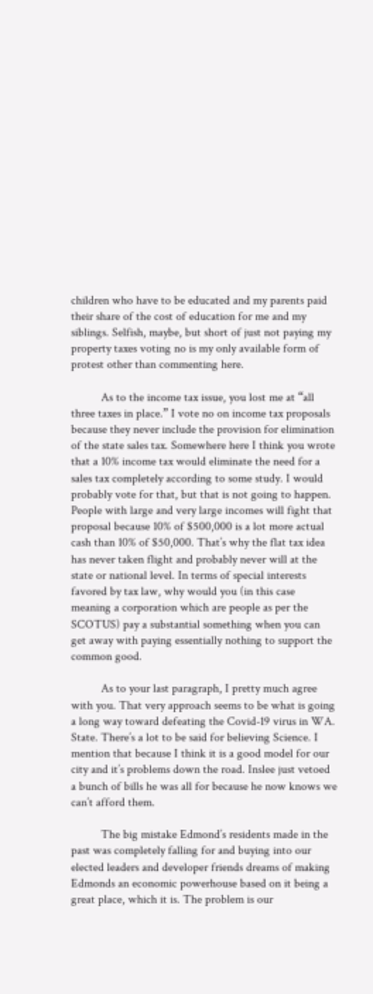children who have to be educated and my parents paid their share of the cost of education for me and my siblings. Selfish, maybe, but short of just not paying my property taxes voting no is my only available form of protest other than commenting here.

          As to the income tax issue, you lost me at “all three taxes in place.” I vote no on income tax proposals because they never include the provision for elimination of the state sales tax. Somewhere here I think you wrote that a 10% income tax would eliminate the need for a sales tax completely according to some study. I would probably vote for that, but that is not going to happen. People with large and very large incomes will fight that proposal because 10% of $500,000 is a lot more actual cash than 10% of $50,000. That’s why the flat tax idea has never taken flight and probably never will at the state or national level. In terms of special interests favored by tax law, why would you (in this case meaning a corporation which are people as per the SCOTUS) pay a substantial something when you can get away with paying essentially nothing to support the common good.

          As to your last paragraph, I pretty much agree with you. That very approach seems to be what is going a long way toward defeating the Covid-19 virus in WA. State. There’s a lot to be said for believing Science. I mention that because I think it is a good model for our city and it’s problems down the road. Inslee just vetoed a bunch of bills he was all for because he now knows we can’t afford them.

          The big mistake Edmond’s residents made in the past was completely falling for and buying into our elected leaders and developer friends dreams of making Edmonds an economic powerhouse based on it being a great place, which it is. The problem is our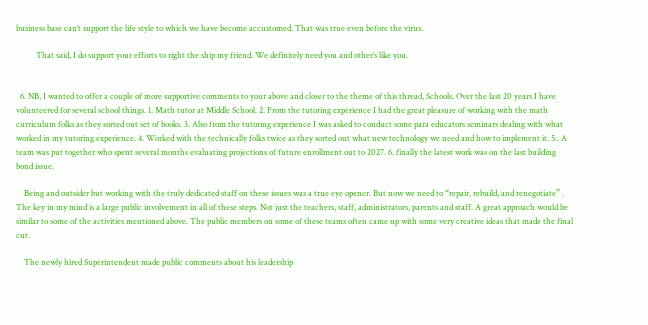business base can’t support the life style to which we have become accustomed. That was true even before the virus.

          That said, I do support your efforts to right the ship my friend. We definitely need you and other’s like you.


  6. NB, I wanted to offer a couple of more supportive comments to your above and closer to the theme of this thread, Schools. Over the last 20 years I have volunteered for several school things. 1. Math tutor at Middle School. 2. From the tutoring experience I had the great pleasure of working with the math curriculum folks as they sorted out set of books. 3. Also from the tutoring experience I was asked to conduct some para educators seminars dealing with what worked in my tutoring experience. 4. Worked with the technically folks twice as they sorted out what new technology we need and how to implement it. 5.. A team was put together who spent several months evaluating projections of future enrollment out to 2027. 6. finally the latest work was on the last building bond issue.

    Being and outsider but working with the truly dedicated staff on these issues was a true eye opener. But now we need to “repair, rebuild, and renegotiate” . The key in my mind is a large public involvement in all of these steps. Not just the teachers, staff, administrators, parents and staff. A great approach would be similar to some of the activities mentioned above. The public members on some of these teams often came up with some very creative ideas that made the final cut.

    The newly hired Superintendent made public comments about his leadership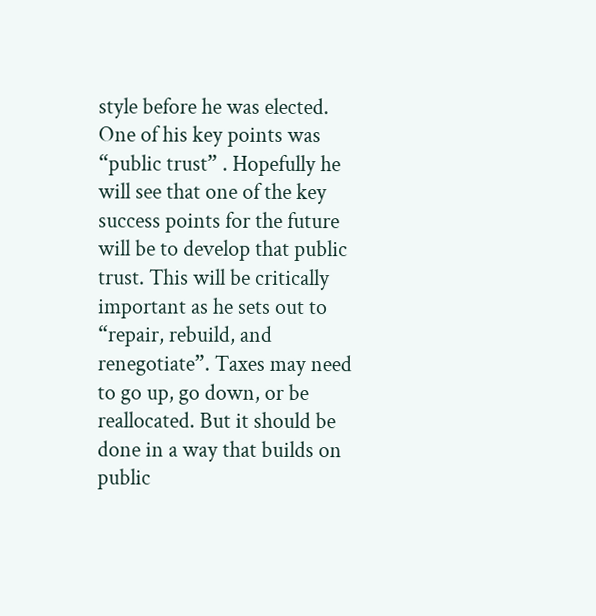style before he was elected. One of his key points was “public trust” . Hopefully he will see that one of the key success points for the future will be to develop that public trust. This will be critically important as he sets out to “repair, rebuild, and renegotiate”. Taxes may need to go up, go down, or be reallocated. But it should be done in a way that builds on public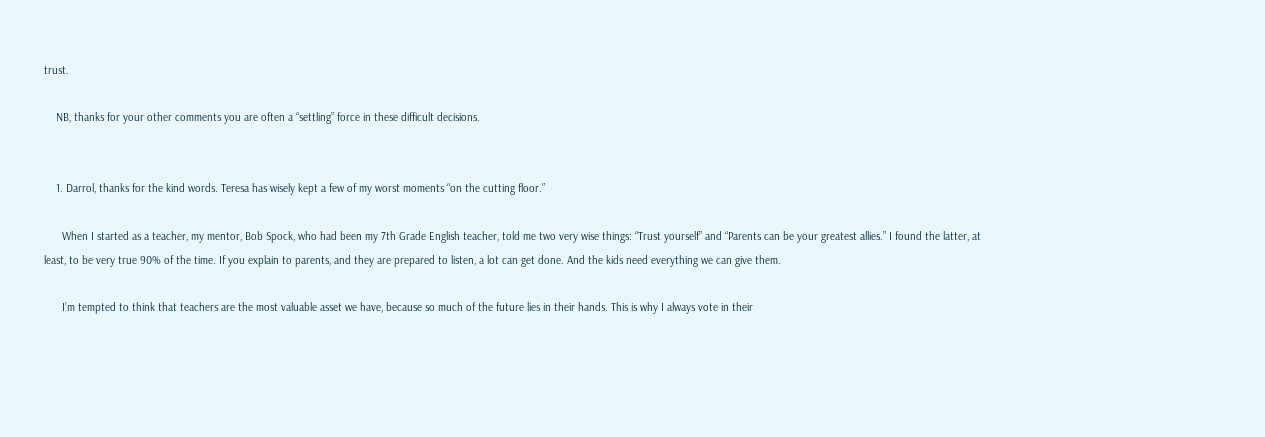trust.

    NB, thanks for your other comments you are often a “settling” force in these difficult decisions.


    1. Darrol, thanks for the kind words. Teresa has wisely kept a few of my worst moments “on the cutting floor.”

      When I started as a teacher, my mentor, Bob Spock, who had been my 7th Grade English teacher, told me two very wise things: “Trust yourself” and “Parents can be your greatest allies.” I found the latter, at least, to be very true 90% of the time. If you explain to parents, and they are prepared to listen, a lot can get done. And the kids need everything we can give them.

      I’m tempted to think that teachers are the most valuable asset we have, because so much of the future lies in their hands. This is why I always vote in their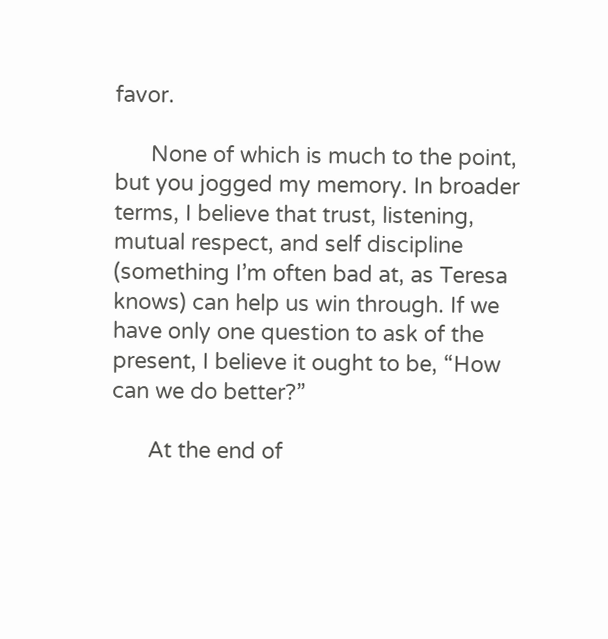favor.

      None of which is much to the point, but you jogged my memory. In broader terms, I believe that trust, listening, mutual respect, and self discipline (something I’m often bad at, as Teresa knows) can help us win through. If we have only one question to ask of the present, I believe it ought to be, “How can we do better?”

      At the end of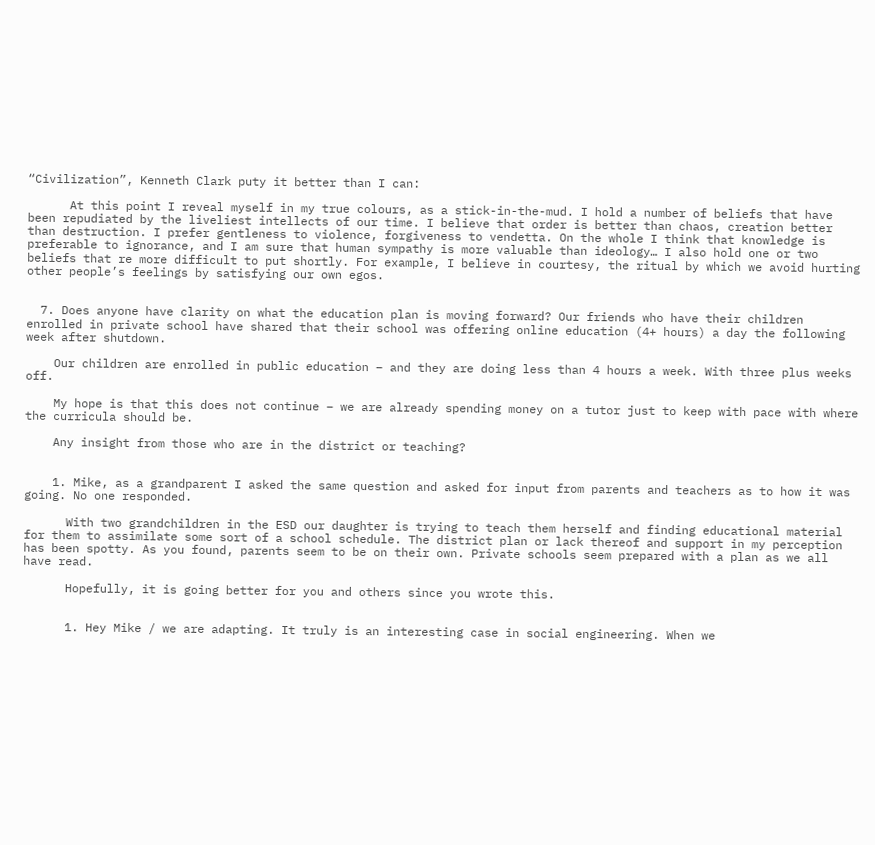“Civilization”, Kenneth Clark puty it better than I can:

      At this point I reveal myself in my true colours, as a stick-in-the-mud. I hold a number of beliefs that have been repudiated by the liveliest intellects of our time. I believe that order is better than chaos, creation better than destruction. I prefer gentleness to violence, forgiveness to vendetta. On the whole I think that knowledge is preferable to ignorance, and I am sure that human sympathy is more valuable than ideology… I also hold one or two beliefs that re more difficult to put shortly. For example, I believe in courtesy, the ritual by which we avoid hurting other people’s feelings by satisfying our own egos.


  7. Does anyone have clarity on what the education plan is moving forward? Our friends who have their children enrolled in private school have shared that their school was offering online education (4+ hours) a day the following week after shutdown.

    Our children are enrolled in public education – and they are doing less than 4 hours a week. With three plus weeks off.

    My hope is that this does not continue – we are already spending money on a tutor just to keep with pace with where the curricula should be.

    Any insight from those who are in the district or teaching?


    1. Mike, as a grandparent I asked the same question and asked for input from parents and teachers as to how it was going. No one responded.

      With two grandchildren in the ESD our daughter is trying to teach them herself and finding educational material for them to assimilate some sort of a school schedule. The district plan or lack thereof and support in my perception has been spotty. As you found, parents seem to be on their own. Private schools seem prepared with a plan as we all have read.

      Hopefully, it is going better for you and others since you wrote this.


      1. Hey Mike / we are adapting. It truly is an interesting case in social engineering. When we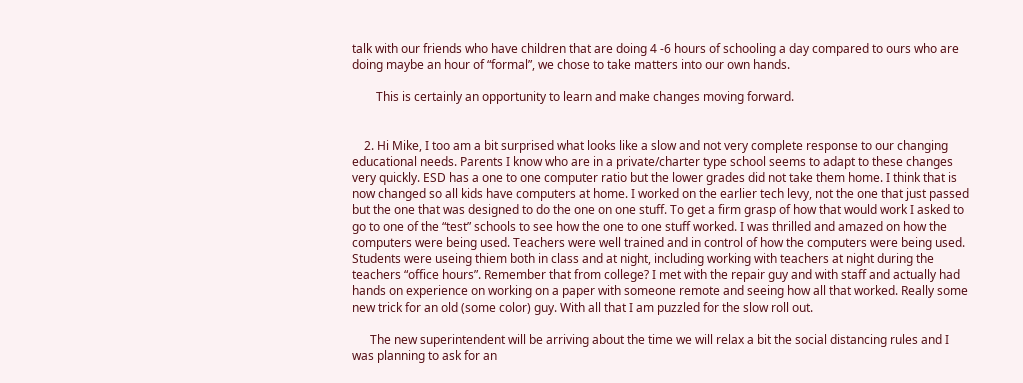talk with our friends who have children that are doing 4 -6 hours of schooling a day compared to ours who are doing maybe an hour of “formal”, we chose to take matters into our own hands.

        This is certainly an opportunity to learn and make changes moving forward.


    2. Hi Mike, I too am a bit surprised what looks like a slow and not very complete response to our changing educational needs. Parents I know who are in a private/charter type school seems to adapt to these changes very quickly. ESD has a one to one computer ratio but the lower grades did not take them home. I think that is now changed so all kids have computers at home. I worked on the earlier tech levy, not the one that just passed but the one that was designed to do the one on one stuff. To get a firm grasp of how that would work I asked to go to one of the “test” schools to see how the one to one stuff worked. I was thrilled and amazed on how the computers were being used. Teachers were well trained and in control of how the computers were being used. Students were useing thiem both in class and at night, including working with teachers at night during the teachers “office hours”. Remember that from college? I met with the repair guy and with staff and actually had hands on experience on working on a paper with someone remote and seeing how all that worked. Really some new trick for an old (some color) guy. With all that I am puzzled for the slow roll out.

      The new superintendent will be arriving about the time we will relax a bit the social distancing rules and I was planning to ask for an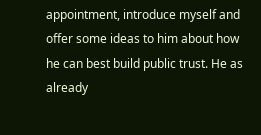appointment, introduce myself and offer some ideas to him about how he can best build public trust. He as already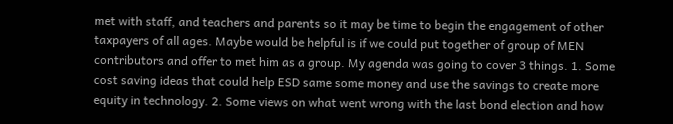met with staff, and teachers and parents so it may be time to begin the engagement of other taxpayers of all ages. Maybe would be helpful is if we could put together of group of MEN contributors and offer to met him as a group. My agenda was going to cover 3 things. 1. Some cost saving ideas that could help ESD same some money and use the savings to create more equity in technology. 2. Some views on what went wrong with the last bond election and how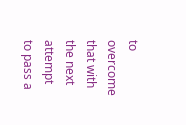to overcome that with the next attempt to pass a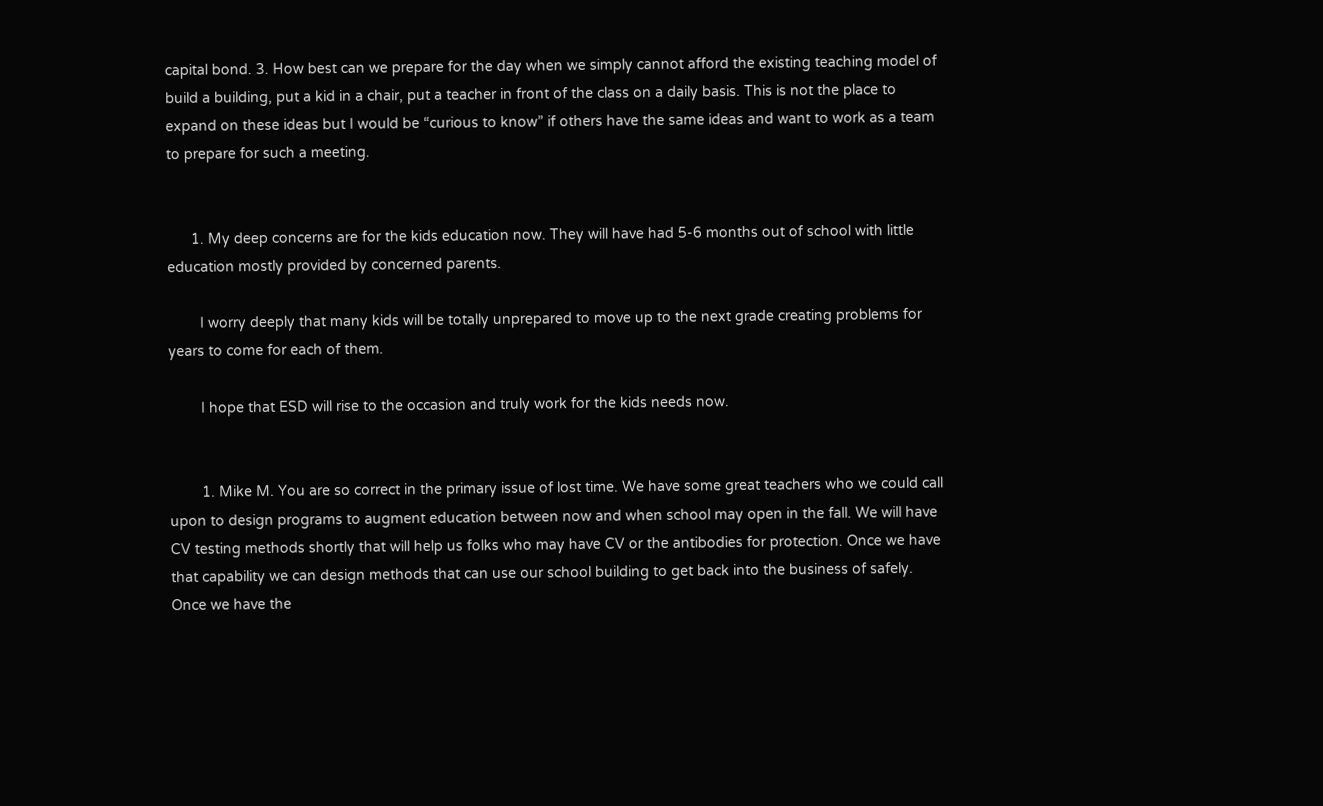capital bond. 3. How best can we prepare for the day when we simply cannot afford the existing teaching model of build a building, put a kid in a chair, put a teacher in front of the class on a daily basis. This is not the place to expand on these ideas but I would be “curious to know” if others have the same ideas and want to work as a team to prepare for such a meeting.


      1. My deep concerns are for the kids education now. They will have had 5-6 months out of school with little education mostly provided by concerned parents.

        I worry deeply that many kids will be totally unprepared to move up to the next grade creating problems for years to come for each of them.

        I hope that ESD will rise to the occasion and truly work for the kids needs now.


        1. Mike M. You are so correct in the primary issue of lost time. We have some great teachers who we could call upon to design programs to augment education between now and when school may open in the fall. We will have CV testing methods shortly that will help us folks who may have CV or the antibodies for protection. Once we have that capability we can design methods that can use our school building to get back into the business of safely. Once we have the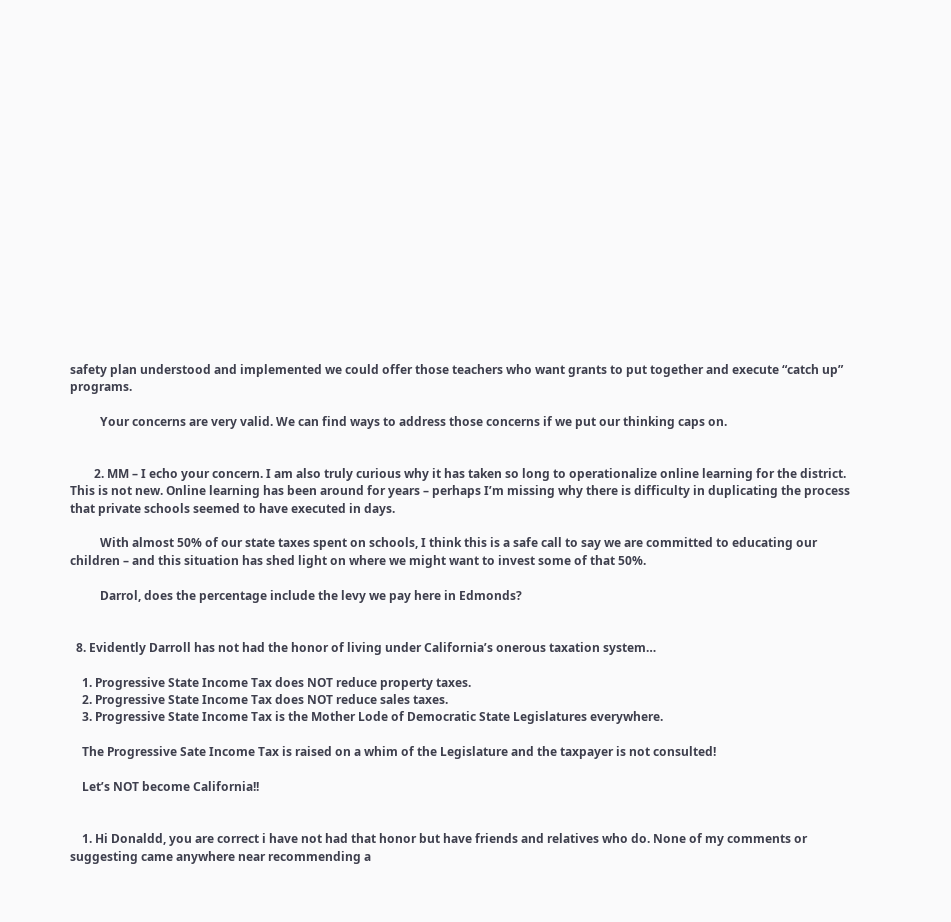safety plan understood and implemented we could offer those teachers who want grants to put together and execute “catch up” programs.

          Your concerns are very valid. We can find ways to address those concerns if we put our thinking caps on.


        2. MM – I echo your concern. I am also truly curious why it has taken so long to operationalize online learning for the district. This is not new. Online learning has been around for years – perhaps I’m missing why there is difficulty in duplicating the process that private schools seemed to have executed in days.

          With almost 50% of our state taxes spent on schools, I think this is a safe call to say we are committed to educating our children – and this situation has shed light on where we might want to invest some of that 50%.

          Darrol, does the percentage include the levy we pay here in Edmonds?


  8. Evidently Darroll has not had the honor of living under California’s onerous taxation system…

    1. Progressive State Income Tax does NOT reduce property taxes.
    2. Progressive State Income Tax does NOT reduce sales taxes.
    3. Progressive State Income Tax is the Mother Lode of Democratic State Legislatures everywhere.

    The Progressive Sate Income Tax is raised on a whim of the Legislature and the taxpayer is not consulted!

    Let’s NOT become California!!


    1. Hi Donaldd, you are correct i have not had that honor but have friends and relatives who do. None of my comments or suggesting came anywhere near recommending a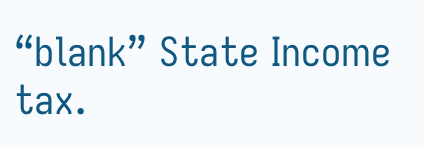“blank” State Income tax.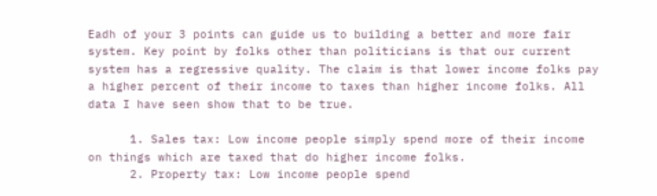Eadh of your 3 points can guide us to building a better and more fair system. Key point by folks other than politicians is that our current system has a regressive quality. The claim is that lower income folks pay a higher percent of their income to taxes than higher income folks. All data I have seen show that to be true.

      1. Sales tax: Low income people simply spend more of their income on things which are taxed that do higher income folks.
      2. Property tax: Low income people spend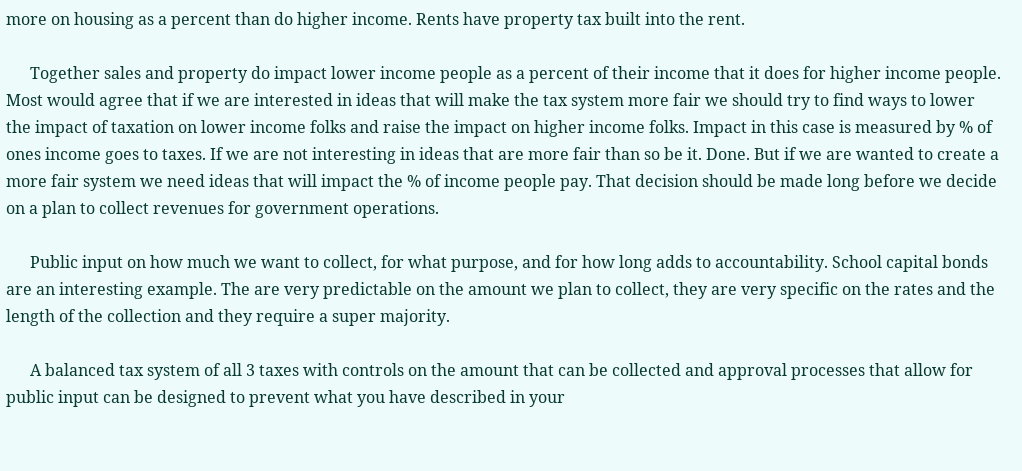more on housing as a percent than do higher income. Rents have property tax built into the rent.

      Together sales and property do impact lower income people as a percent of their income that it does for higher income people. Most would agree that if we are interested in ideas that will make the tax system more fair we should try to find ways to lower the impact of taxation on lower income folks and raise the impact on higher income folks. Impact in this case is measured by % of ones income goes to taxes. If we are not interesting in ideas that are more fair than so be it. Done. But if we are wanted to create a more fair system we need ideas that will impact the % of income people pay. That decision should be made long before we decide on a plan to collect revenues for government operations.

      Public input on how much we want to collect, for what purpose, and for how long adds to accountability. School capital bonds are an interesting example. The are very predictable on the amount we plan to collect, they are very specific on the rates and the length of the collection and they require a super majority.

      A balanced tax system of all 3 taxes with controls on the amount that can be collected and approval processes that allow for public input can be designed to prevent what you have described in your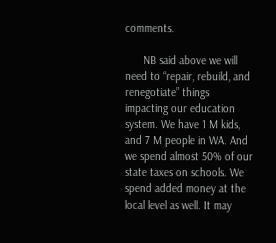comments.

      NB said above we will need to “repair, rebuild, and renegotiate” things impacting our education system. We have 1 M kids, and 7 M people in WA. And we spend almost 50% of our state taxes on schools. We spend added money at the local level as well. It may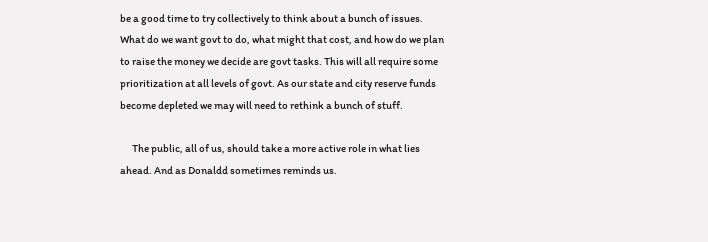be a good time to try collectively to think about a bunch of issues. What do we want govt to do, what might that cost, and how do we plan to raise the money we decide are govt tasks. This will all require some prioritization at all levels of govt. As our state and city reserve funds become depleted we may will need to rethink a bunch of stuff.

      The public, all of us, should take a more active role in what lies ahead. And as Donaldd sometimes reminds us.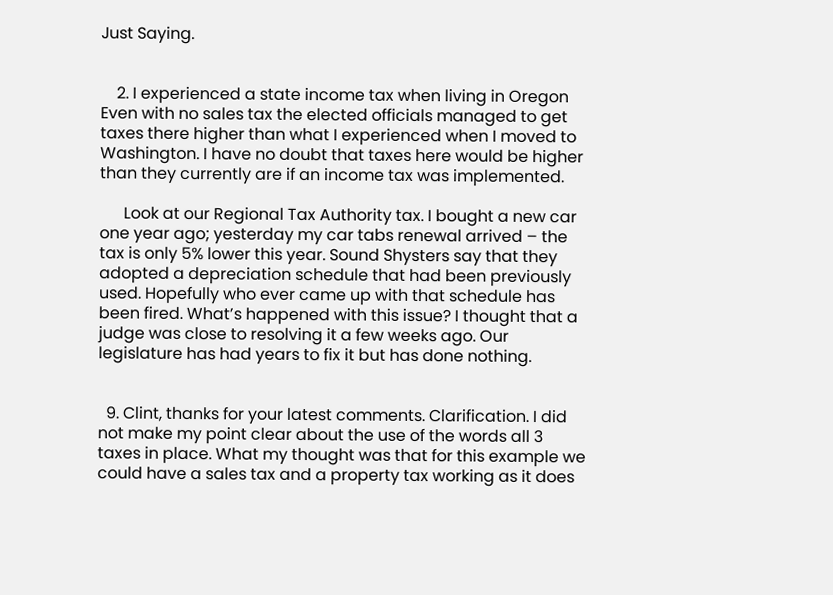Just Saying.


    2. I experienced a state income tax when living in Oregon Even with no sales tax the elected officials managed to get taxes there higher than what I experienced when I moved to Washington. I have no doubt that taxes here would be higher than they currently are if an income tax was implemented.

      Look at our Regional Tax Authority tax. I bought a new car one year ago; yesterday my car tabs renewal arrived – the tax is only 5% lower this year. Sound Shysters say that they adopted a depreciation schedule that had been previously used. Hopefully who ever came up with that schedule has been fired. What’s happened with this issue? I thought that a judge was close to resolving it a few weeks ago. Our legislature has had years to fix it but has done nothing.


  9. Clint, thanks for your latest comments. Clarification. I did not make my point clear about the use of the words all 3 taxes in place. What my thought was that for this example we could have a sales tax and a property tax working as it does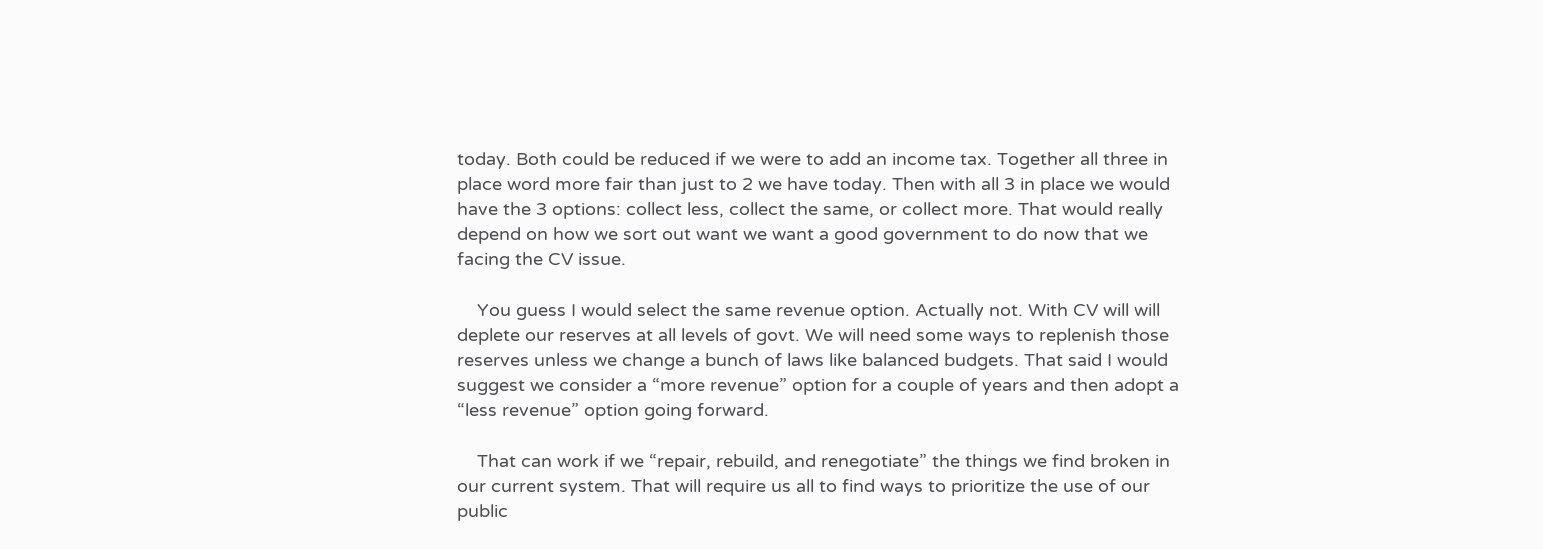today. Both could be reduced if we were to add an income tax. Together all three in place word more fair than just to 2 we have today. Then with all 3 in place we would have the 3 options: collect less, collect the same, or collect more. That would really depend on how we sort out want we want a good government to do now that we facing the CV issue.

    You guess I would select the same revenue option. Actually not. With CV will will deplete our reserves at all levels of govt. We will need some ways to replenish those reserves unless we change a bunch of laws like balanced budgets. That said I would suggest we consider a “more revenue” option for a couple of years and then adopt a “less revenue” option going forward.

    That can work if we “repair, rebuild, and renegotiate” the things we find broken in our current system. That will require us all to find ways to prioritize the use of our public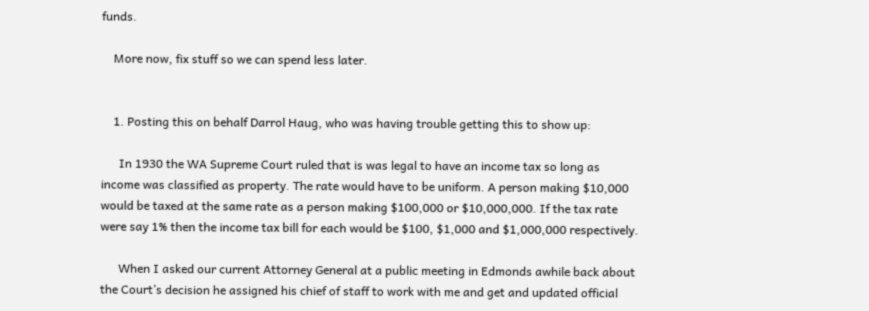funds.

    More now, fix stuff so we can spend less later.


    1. Posting this on behalf Darrol Haug, who was having trouble getting this to show up:

      In 1930 the WA Supreme Court ruled that is was legal to have an income tax so long as income was classified as property. The rate would have to be uniform. A person making $10,000 would be taxed at the same rate as a person making $100,000 or $10,000,000. If the tax rate were say 1% then the income tax bill for each would be $100, $1,000 and $1,000,000 respectively.

      When I asked our current Attorney General at a public meeting in Edmonds awhile back about the Court’s decision he assigned his chief of staff to work with me and get and updated official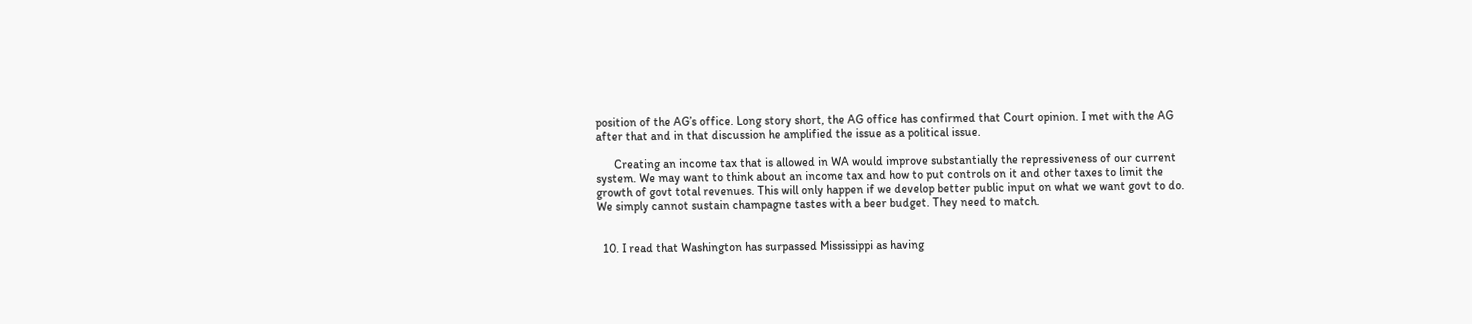position of the AG’s office. Long story short, the AG office has confirmed that Court opinion. I met with the AG after that and in that discussion he amplified the issue as a political issue.

      Creating an income tax that is allowed in WA would improve substantially the repressiveness of our current system. We may want to think about an income tax and how to put controls on it and other taxes to limit the growth of govt total revenues. This will only happen if we develop better public input on what we want govt to do. We simply cannot sustain champagne tastes with a beer budget. They need to match.


  10. I read that Washington has surpassed Mississippi as having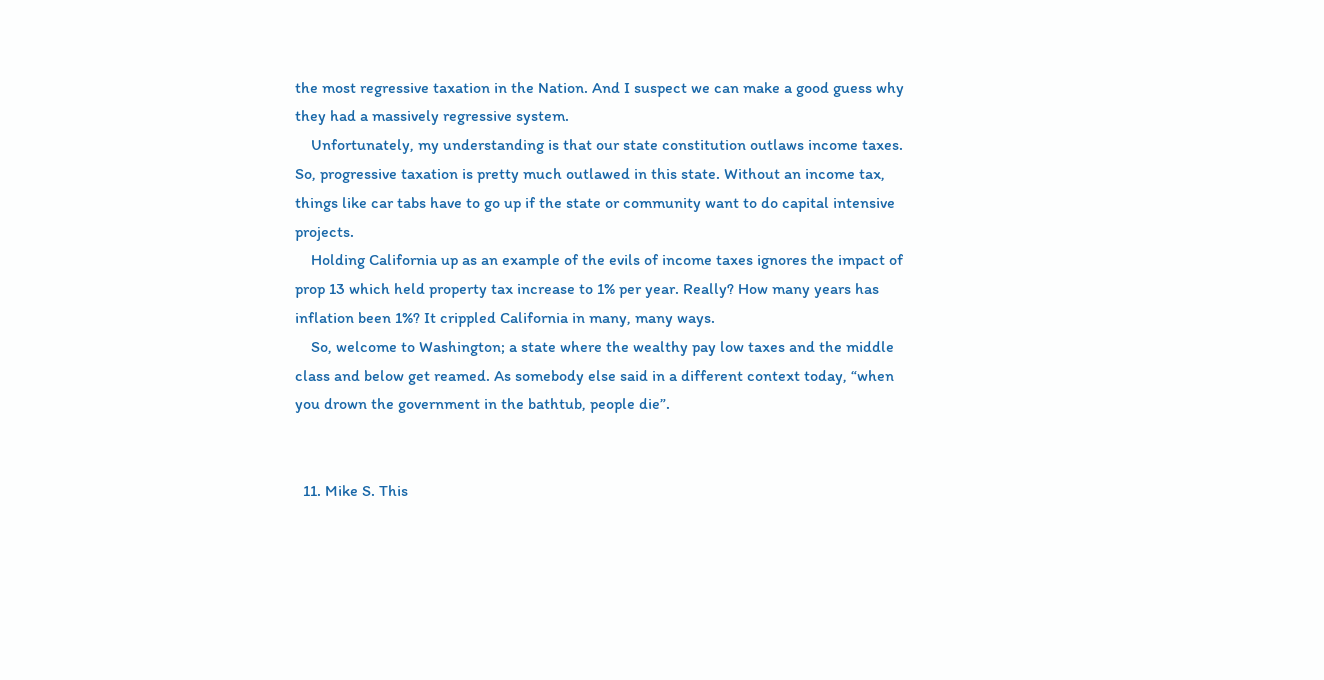the most regressive taxation in the Nation. And I suspect we can make a good guess why they had a massively regressive system.
    Unfortunately, my understanding is that our state constitution outlaws income taxes. So, progressive taxation is pretty much outlawed in this state. Without an income tax, things like car tabs have to go up if the state or community want to do capital intensive projects.
    Holding California up as an example of the evils of income taxes ignores the impact of prop 13 which held property tax increase to 1% per year. Really? How many years has inflation been 1%? It crippled California in many, many ways.
    So, welcome to Washington; a state where the wealthy pay low taxes and the middle class and below get reamed. As somebody else said in a different context today, “when you drown the government in the bathtub, people die”.


  11. Mike S. This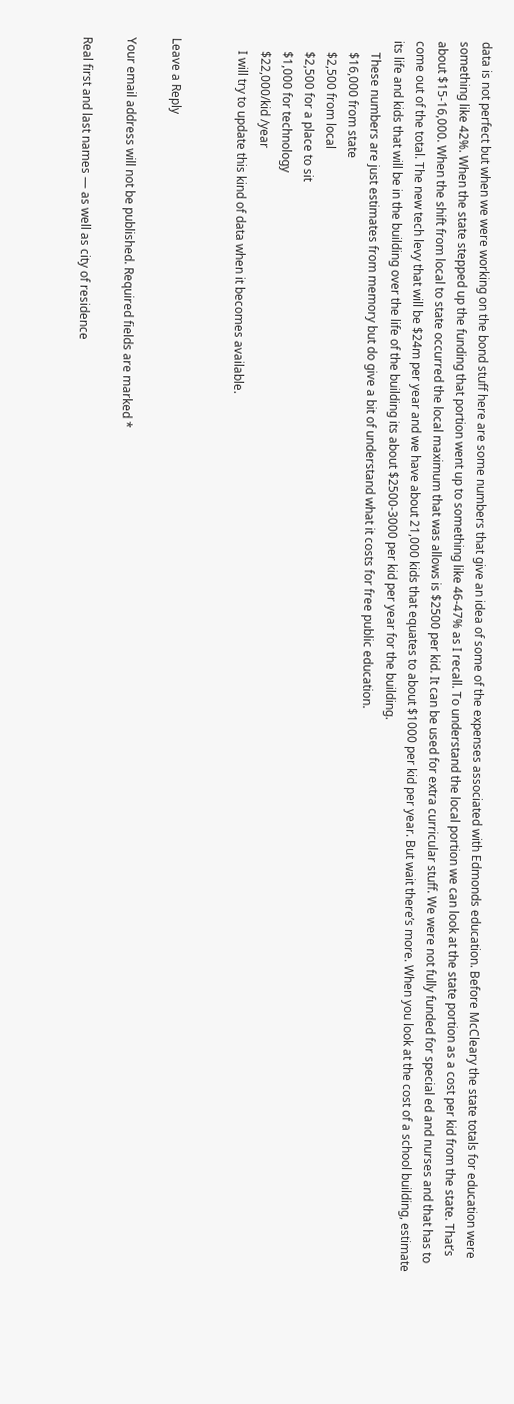data is not perfect but when we were working on the bond stuff here are some numbers that give an idea of some of the expenses associated with Edmonds education. Before McCleary the state totals for education were something like 42%. When the state stepped up the funding that portion went up to something like 46-47% as I recall. To understand the local portion we can look at the state portion as a cost per kid from the state. That’s about $15-16,000. When the shift from local to state occurred the local maximum that was allows is $2500 per kid. It can be used for extra curricular stuff. We were not fully funded for special ed and nurses and that has to come out of the total. The new tech levy that will be $24m per year and we have about 21,000 kids that equates to about $1000 per kid per year. But wait there’s more. When you look at the cost of a school building, estimate its life and kids that will be in the building over the life of the building its about $2500-3000 per kid per year for the building.
    These numbers are just estimates from memory but do give a bit of understand what it costs for free public education.
    $16,000 from state
    $2,500 from local
    $2,500 for a place to sit
    $1,000 for technology
    $22,000/kid /year
    I will try to update this kind of data when it becomes available.


Leave a Reply

Your email address will not be published. Required fields are marked *

Real first and last names — as well as city of residence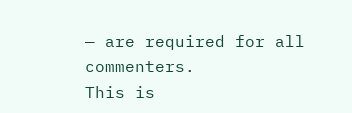— are required for all commenters.
This is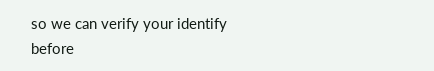so we can verify your identify before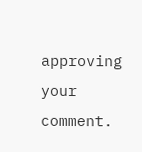approving your comment.